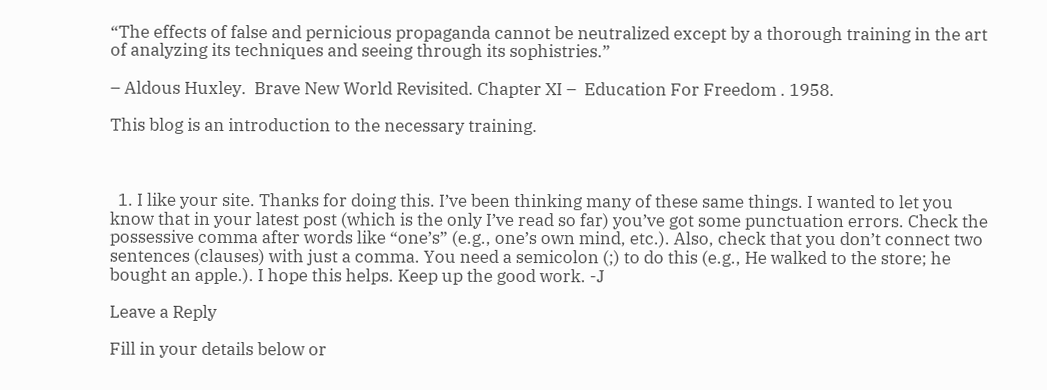“The effects of false and pernicious propaganda cannot be neutralized except by a thorough training in the art of analyzing its techniques and seeing through its sophistries.”

– Aldous Huxley.  Brave New World Revisited. Chapter XI –  Education For Freedom . 1958.

This blog is an introduction to the necessary training.



  1. I like your site. Thanks for doing this. I’ve been thinking many of these same things. I wanted to let you know that in your latest post (which is the only I’ve read so far) you’ve got some punctuation errors. Check the possessive comma after words like “one’s” (e.g., one’s own mind, etc.). Also, check that you don’t connect two sentences (clauses) with just a comma. You need a semicolon (;) to do this (e.g., He walked to the store; he bought an apple.). I hope this helps. Keep up the good work. -J

Leave a Reply

Fill in your details below or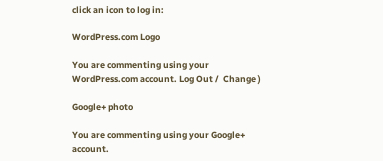click an icon to log in:

WordPress.com Logo

You are commenting using your WordPress.com account. Log Out /  Change )

Google+ photo

You are commenting using your Google+ account.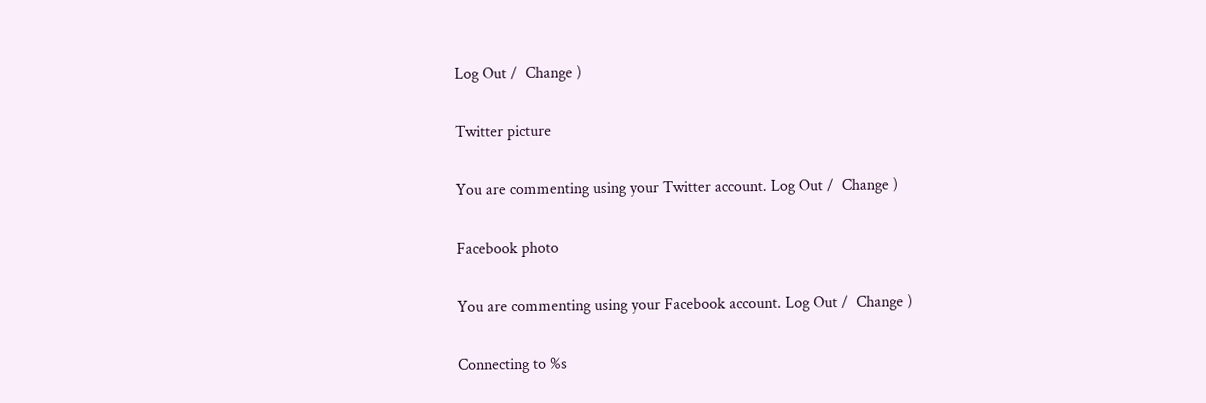Log Out /  Change )

Twitter picture

You are commenting using your Twitter account. Log Out /  Change )

Facebook photo

You are commenting using your Facebook account. Log Out /  Change )

Connecting to %s